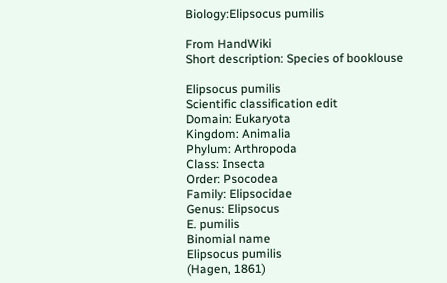Biology:Elipsocus pumilis

From HandWiki
Short description: Species of booklouse

Elipsocus pumilis
Scientific classification edit
Domain: Eukaryota
Kingdom: Animalia
Phylum: Arthropoda
Class: Insecta
Order: Psocodea
Family: Elipsocidae
Genus: Elipsocus
E. pumilis
Binomial name
Elipsocus pumilis
(Hagen, 1861)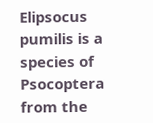Elipsocus pumilis is a species of Psocoptera from the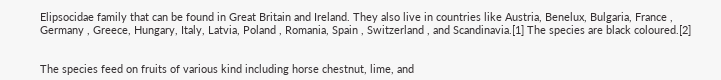Elipsocidae family that can be found in Great Britain and Ireland. They also live in countries like Austria, Benelux, Bulgaria, France , Germany , Greece, Hungary, Italy, Latvia, Poland , Romania, Spain , Switzerland , and Scandinavia.[1] The species are black coloured.[2]


The species feed on fruits of various kind including horse chestnut, lime, and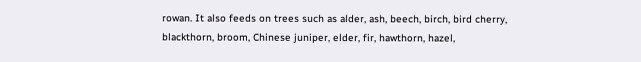rowan. It also feeds on trees such as alder, ash, beech, birch, bird cherry, blackthorn, broom, Chinese juniper, elder, fir, hawthorn, hazel,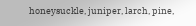honeysuckle, juniper, larch, pine,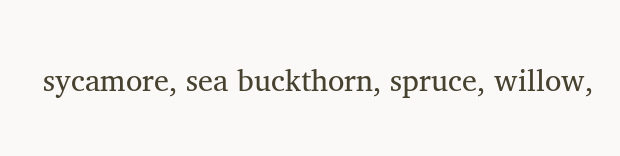sycamore, sea buckthorn, spruce, willow,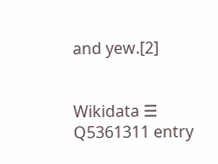and yew.[2]


Wikidata ☰ Q5361311 entry